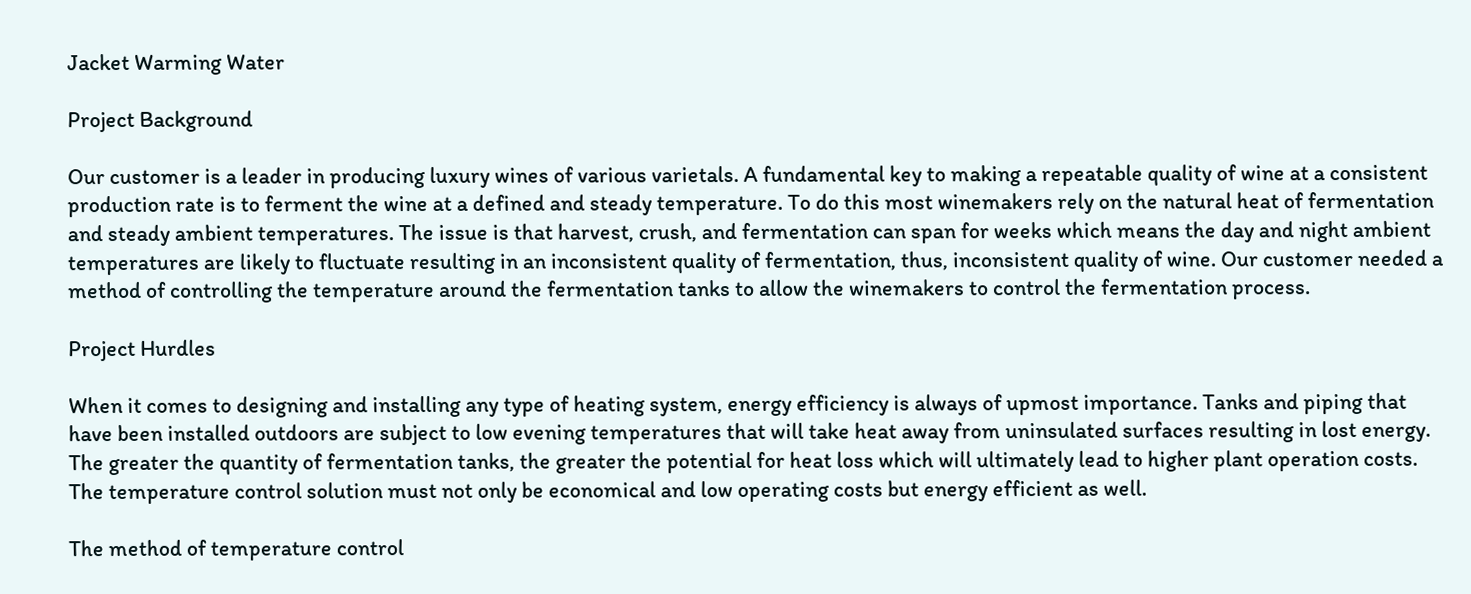Jacket Warming Water

Project Background

Our customer is a leader in producing luxury wines of various varietals. A fundamental key to making a repeatable quality of wine at a consistent production rate is to ferment the wine at a defined and steady temperature. To do this most winemakers rely on the natural heat of fermentation and steady ambient temperatures. The issue is that harvest, crush, and fermentation can span for weeks which means the day and night ambient temperatures are likely to fluctuate resulting in an inconsistent quality of fermentation, thus, inconsistent quality of wine. Our customer needed a method of controlling the temperature around the fermentation tanks to allow the winemakers to control the fermentation process.

Project Hurdles

When it comes to designing and installing any type of heating system, energy efficiency is always of upmost importance. Tanks and piping that have been installed outdoors are subject to low evening temperatures that will take heat away from uninsulated surfaces resulting in lost energy. The greater the quantity of fermentation tanks, the greater the potential for heat loss which will ultimately lead to higher plant operation costs. The temperature control solution must not only be economical and low operating costs but energy efficient as well.

The method of temperature control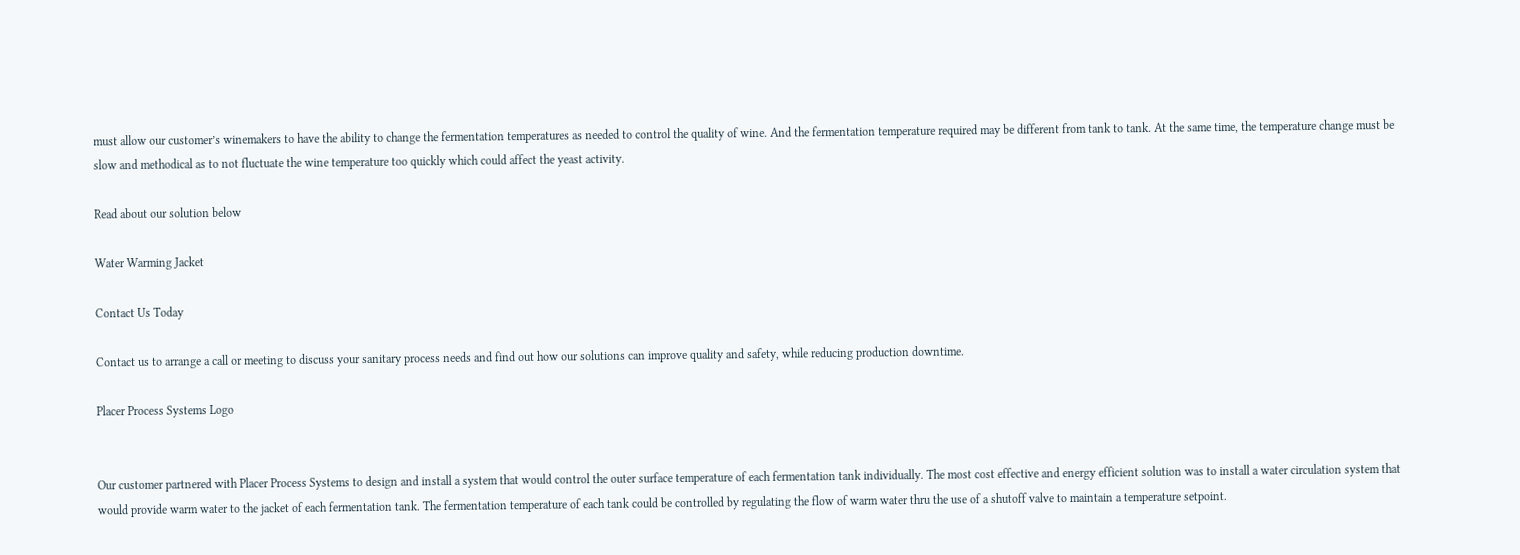must allow our customer’s winemakers to have the ability to change the fermentation temperatures as needed to control the quality of wine. And the fermentation temperature required may be different from tank to tank. At the same time, the temperature change must be slow and methodical as to not fluctuate the wine temperature too quickly which could affect the yeast activity.

Read about our solution below

Water Warming Jacket

Contact Us Today

Contact us to arrange a call or meeting to discuss your sanitary process needs and find out how our solutions can improve quality and safety, while reducing production downtime.

Placer Process Systems Logo


Our customer partnered with Placer Process Systems to design and install a system that would control the outer surface temperature of each fermentation tank individually. The most cost effective and energy efficient solution was to install a water circulation system that would provide warm water to the jacket of each fermentation tank. The fermentation temperature of each tank could be controlled by regulating the flow of warm water thru the use of a shutoff valve to maintain a temperature setpoint.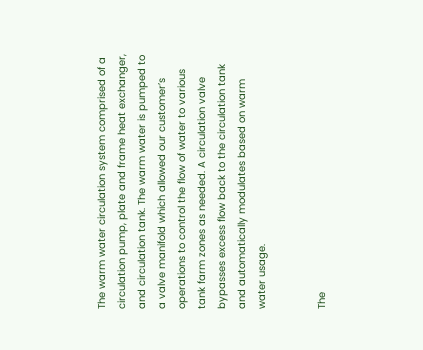The warm water circulation system comprised of a circulation pump, plate and frame heat exchanger, and circulation tank. The warm water is pumped to a valve manifold which allowed our customer’s operations to control the flow of water to various tank farm zones as needed. A circulation valve bypasses excess flow back to the circulation tank and automatically modulates based on warm water usage.


The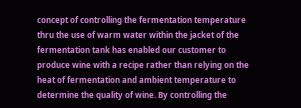concept of controlling the fermentation temperature thru the use of warm water within the jacket of the fermentation tank has enabled our customer to produce wine with a recipe rather than relying on the heat of fermentation and ambient temperature to determine the quality of wine. By controlling the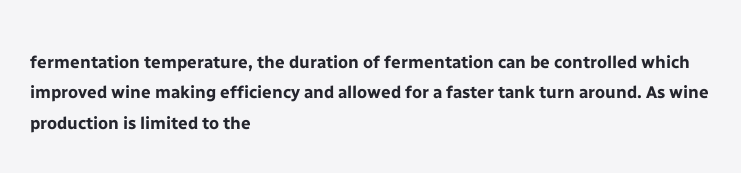fermentation temperature, the duration of fermentation can be controlled which improved wine making efficiency and allowed for a faster tank turn around. As wine production is limited to the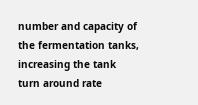number and capacity of the fermentation tanks, increasing the tank turn around rate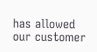has allowed our customer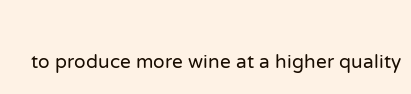to produce more wine at a higher quality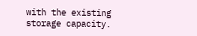with the existing storage capacity.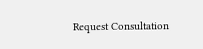Request Consultation